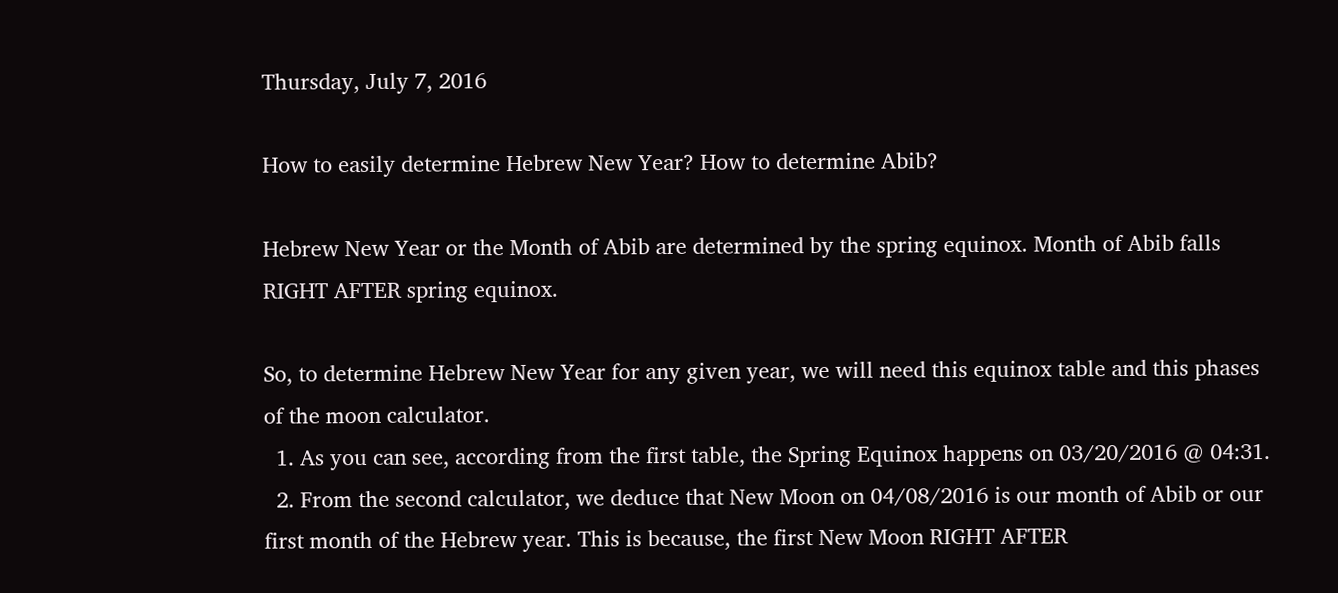Thursday, July 7, 2016

How to easily determine Hebrew New Year? How to determine Abib?

Hebrew New Year or the Month of Abib are determined by the spring equinox. Month of Abib falls RIGHT AFTER spring equinox.

So, to determine Hebrew New Year for any given year, we will need this equinox table and this phases of the moon calculator.
  1. As you can see, according from the first table, the Spring Equinox happens on 03/20/2016 @ 04:31.
  2. From the second calculator, we deduce that New Moon on 04/08/2016 is our month of Abib or our first month of the Hebrew year. This is because, the first New Moon RIGHT AFTER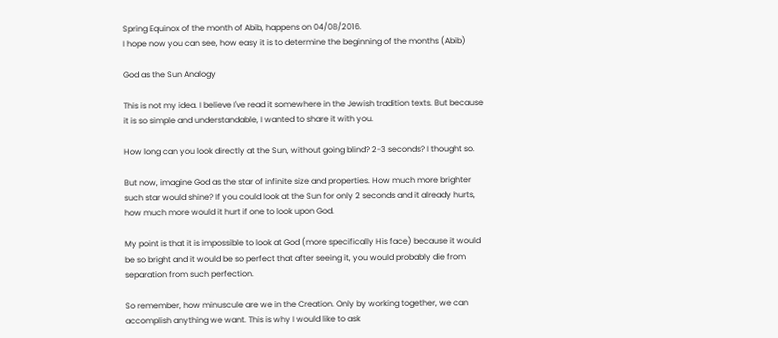Spring Equinox of the month of Abib, happens on 04/08/2016.
I hope now you can see, how easy it is to determine the beginning of the months (Abib)

God as the Sun Analogy

This is not my idea. I believe I've read it somewhere in the Jewish tradition texts. But because it is so simple and understandable, I wanted to share it with you.

How long can you look directly at the Sun, without going blind? 2-3 seconds? I thought so.

But now, imagine God as the star of infinite size and properties. How much more brighter such star would shine? If you could look at the Sun for only 2 seconds and it already hurts, how much more would it hurt if one to look upon God.

My point is that it is impossible to look at God (more specifically His face) because it would be so bright and it would be so perfect that after seeing it, you would probably die from separation from such perfection.

So remember, how minuscule are we in the Creation. Only by working together, we can accomplish anything we want. This is why I would like to ask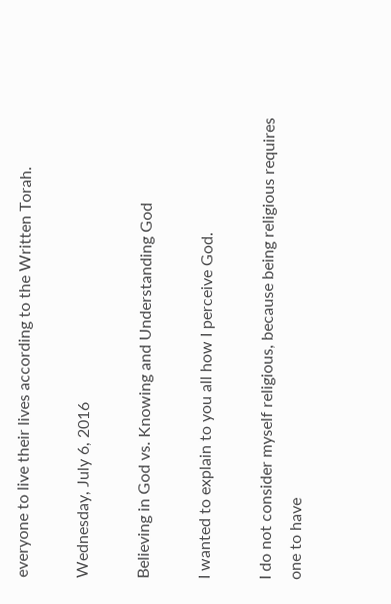everyone to live their lives according to the Written Torah.

Wednesday, July 6, 2016

Believing in God vs. Knowing and Understanding God

I wanted to explain to you all how I perceive God.

I do not consider myself religious, because being religious requires one to have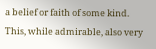a belief or faith of some kind. This, while admirable, also very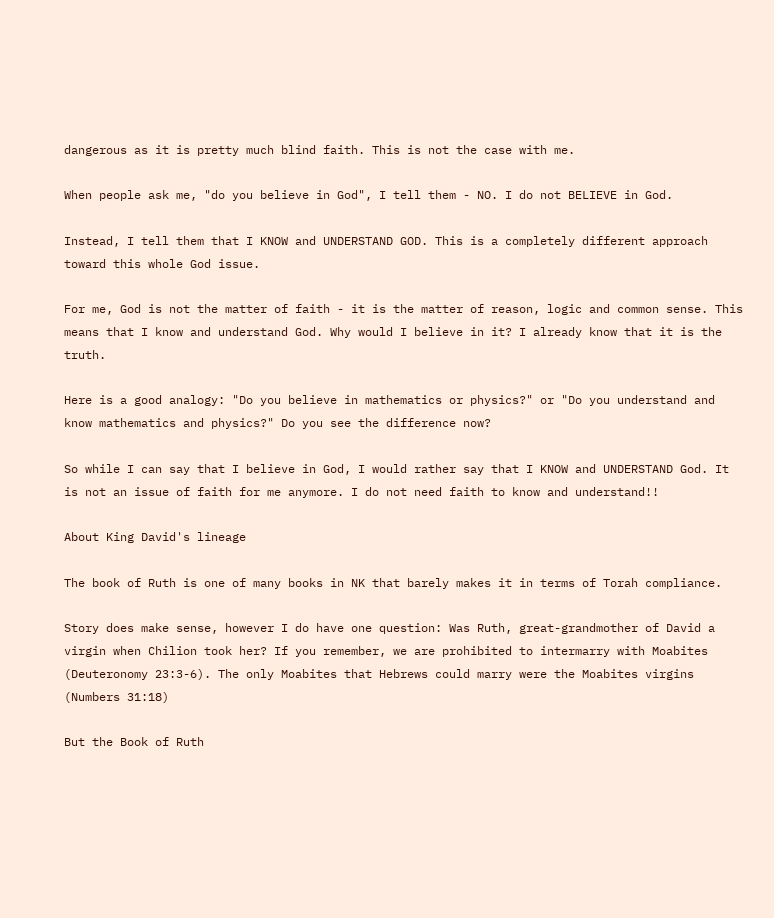dangerous as it is pretty much blind faith. This is not the case with me.

When people ask me, "do you believe in God", I tell them - NO. I do not BELIEVE in God.

Instead, I tell them that I KNOW and UNDERSTAND GOD. This is a completely different approach toward this whole God issue.

For me, God is not the matter of faith - it is the matter of reason, logic and common sense. This means that I know and understand God. Why would I believe in it? I already know that it is the truth.

Here is a good analogy: "Do you believe in mathematics or physics?" or "Do you understand and know mathematics and physics?" Do you see the difference now?

So while I can say that I believe in God, I would rather say that I KNOW and UNDERSTAND God. It is not an issue of faith for me anymore. I do not need faith to know and understand!!

About King David's lineage

The book of Ruth is one of many books in NK that barely makes it in terms of Torah compliance.

Story does make sense, however I do have one question: Was Ruth, great-grandmother of David a virgin when Chilion took her? If you remember, we are prohibited to intermarry with Moabites
(Deuteronomy 23:3-6). The only Moabites that Hebrews could marry were the Moabites virgins (Numbers 31:18)

But the Book of Ruth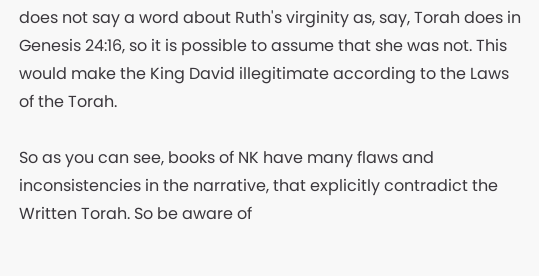does not say a word about Ruth's virginity as, say, Torah does in Genesis 24:16, so it is possible to assume that she was not. This would make the King David illegitimate according to the Laws of the Torah.

So as you can see, books of NK have many flaws and inconsistencies in the narrative, that explicitly contradict the Written Torah. So be aware of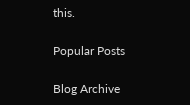this.

Popular Posts

Blog Archive